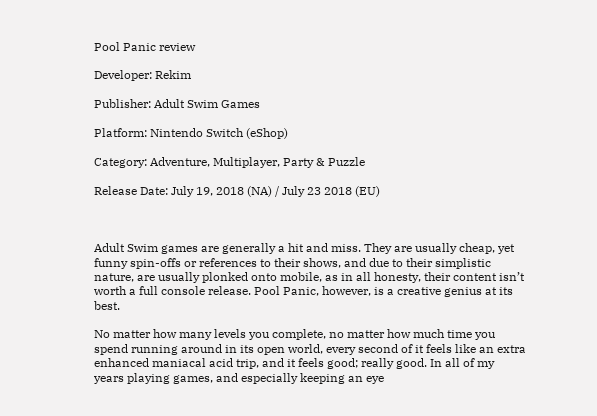Pool Panic review

Developer: Rekim

Publisher: Adult Swim Games

Platform: Nintendo Switch (eShop)

Category: Adventure, Multiplayer, Party & Puzzle

Release Date: July 19, 2018 (NA) / July 23 2018 (EU)



Adult Swim games are generally a hit and miss. They are usually cheap, yet funny spin-offs or references to their shows, and due to their simplistic nature, are usually plonked onto mobile, as in all honesty, their content isn’t worth a full console release. Pool Panic, however, is a creative genius at its best.

No matter how many levels you complete, no matter how much time you spend running around in its open world, every second of it feels like an extra enhanced maniacal acid trip, and it feels good; really good. In all of my years playing games, and especially keeping an eye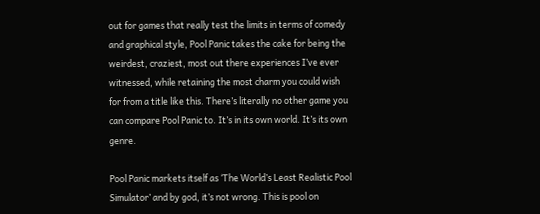out for games that really test the limits in terms of comedy and graphical style, Pool Panic takes the cake for being the weirdest, craziest, most out there experiences I’ve ever witnessed, while retaining the most charm you could wish for from a title like this. There’s literally no other game you can compare Pool Panic to. It’s in its own world. It’s its own genre.

Pool Panic markets itself as ‘The World’s Least Realistic Pool Simulator’ and by god, it’s not wrong. This is pool on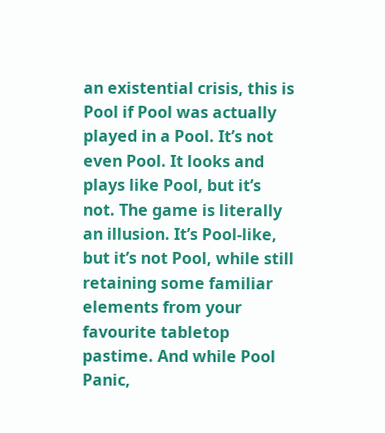an existential crisis, this is Pool if Pool was actually played in a Pool. It’s not even Pool. It looks and plays like Pool, but it’s not. The game is literally an illusion. It’s Pool-like, but it’s not Pool, while still retaining some familiar elements from your favourite tabletop pastime. And while Pool Panic,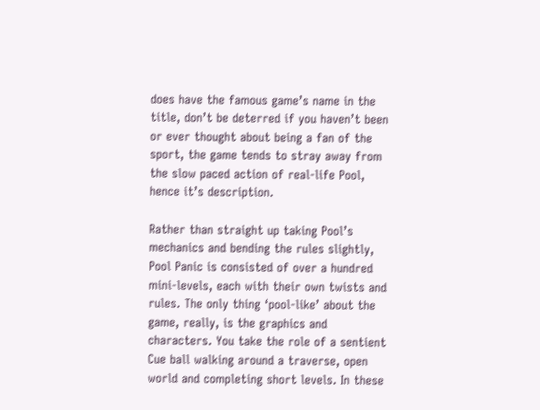does have the famous game’s name in the title, don’t be deterred if you haven’t been or ever thought about being a fan of the sport, the game tends to stray away from the slow paced action of real-life Pool, hence it’s description.

Rather than straight up taking Pool’s mechanics and bending the rules slightly, Pool Panic is consisted of over a hundred mini-levels, each with their own twists and rules. The only thing ‘pool-like’ about the game, really, is the graphics and characters. You take the role of a sentient Cue ball walking around a traverse, open world and completing short levels. In these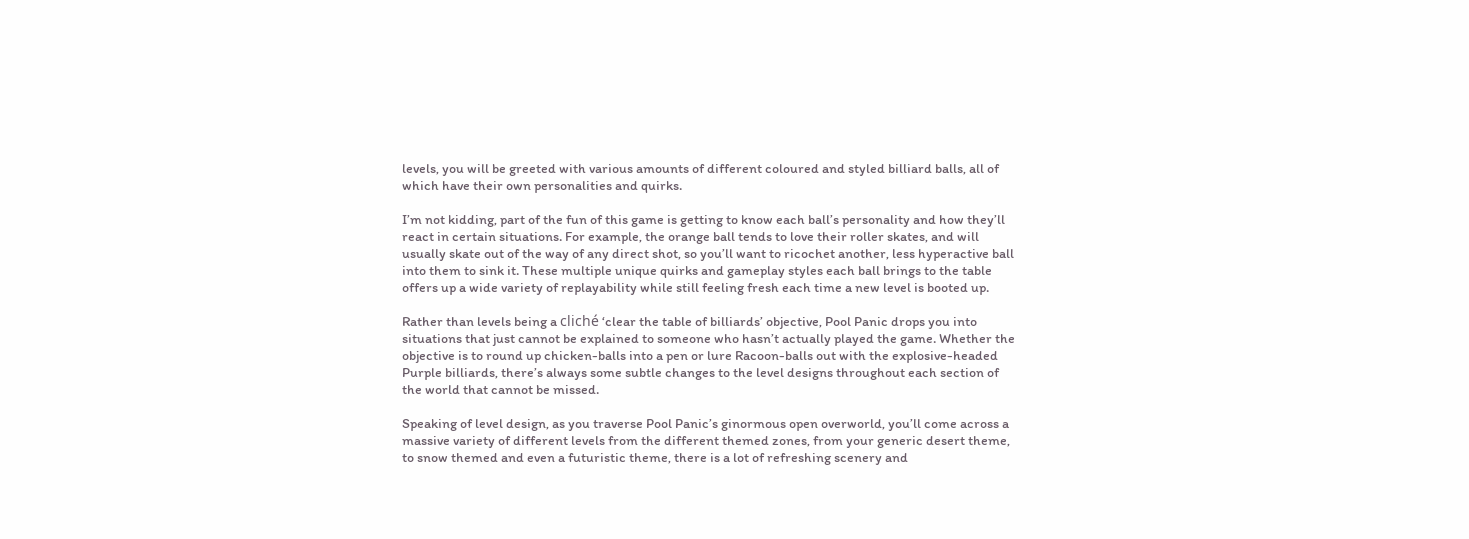levels, you will be greeted with various amounts of different coloured and styled billiard balls, all of which have their own personalities and quirks.

I’m not kidding, part of the fun of this game is getting to know each ball’s personality and how they’ll react in certain situations. For example, the orange ball tends to love their roller skates, and will usually skate out of the way of any direct shot, so you’ll want to ricochet another, less hyperactive ball into them to sink it. These multiple unique quirks and gameplay styles each ball brings to the table offers up a wide variety of replayability while still feeling fresh each time a new level is booted up.

Rather than levels being a cliché ‘clear the table of billiards’ objective, Pool Panic drops you into situations that just cannot be explained to someone who hasn’t actually played the game. Whether the objective is to round up chicken-balls into a pen or lure Racoon-balls out with the explosive-headed Purple billiards, there’s always some subtle changes to the level designs throughout each section of the world that cannot be missed.

Speaking of level design, as you traverse Pool Panic’s ginormous open overworld, you’ll come across a massive variety of different levels from the different themed zones, from your generic desert theme, to snow themed and even a futuristic theme, there is a lot of refreshing scenery and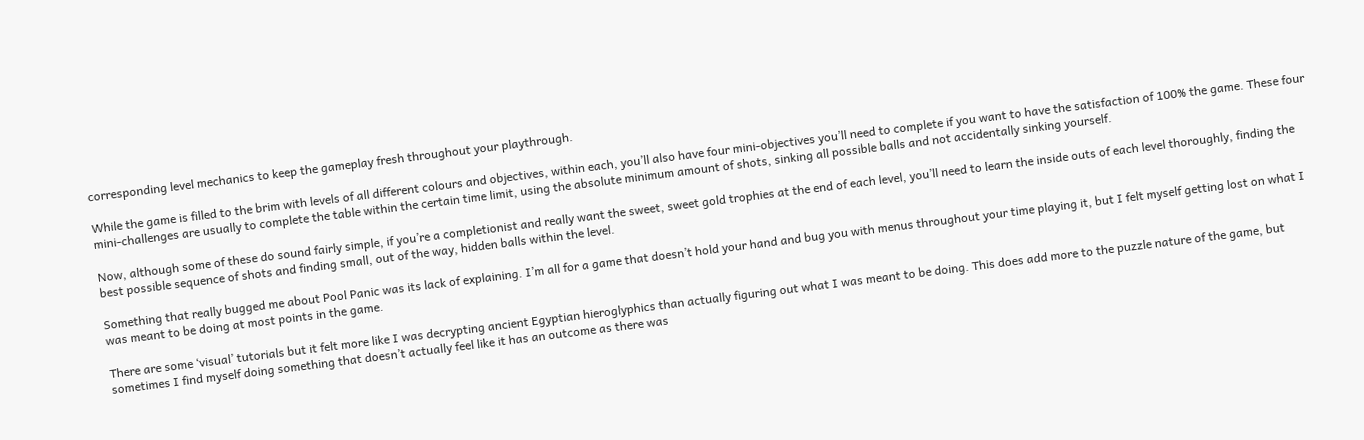corresponding level mechanics to keep the gameplay fresh throughout your playthrough.

While the game is filled to the brim with levels of all different colours and objectives, within each, you’ll also have four mini-objectives you’ll need to complete if you want to have the satisfaction of 100% the game. These four mini-challenges are usually to complete the table within the certain time limit, using the absolute minimum amount of shots, sinking all possible balls and not accidentally sinking yourself.

Now, although some of these do sound fairly simple, if you’re a completionist and really want the sweet, sweet gold trophies at the end of each level, you’ll need to learn the inside outs of each level thoroughly, finding the best possible sequence of shots and finding small, out of the way, hidden balls within the level.

Something that really bugged me about Pool Panic was its lack of explaining. I’m all for a game that doesn’t hold your hand and bug you with menus throughout your time playing it, but I felt myself getting lost on what I was meant to be doing at most points in the game.

There are some ‘visual’ tutorials but it felt more like I was decrypting ancient Egyptian hieroglyphics than actually figuring out what I was meant to be doing. This does add more to the puzzle nature of the game, but sometimes I find myself doing something that doesn’t actually feel like it has an outcome as there was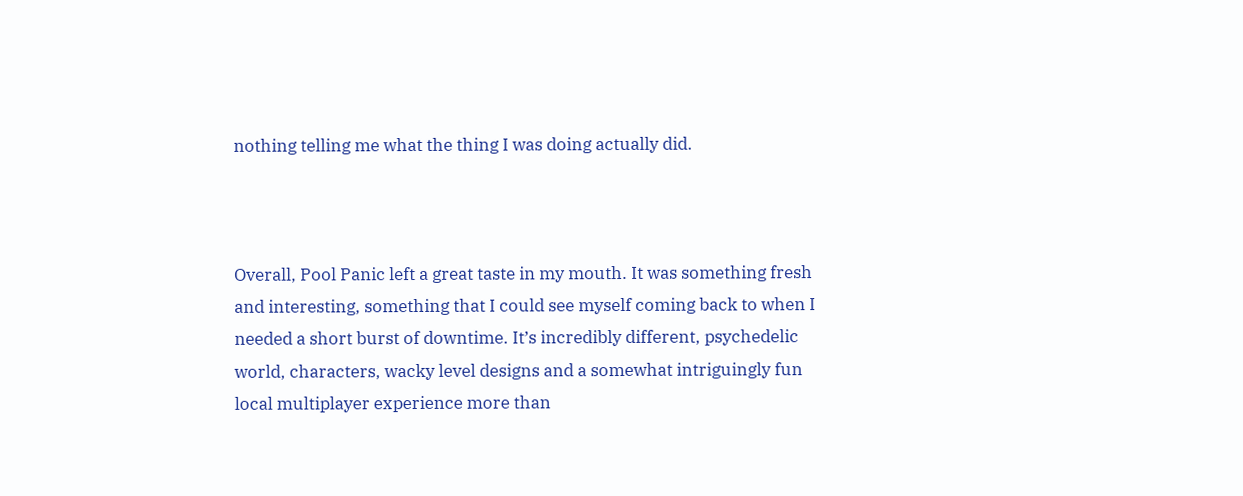nothing telling me what the thing I was doing actually did.



Overall, Pool Panic left a great taste in my mouth. It was something fresh and interesting, something that I could see myself coming back to when I needed a short burst of downtime. It’s incredibly different, psychedelic world, characters, wacky level designs and a somewhat intriguingly fun local multiplayer experience more than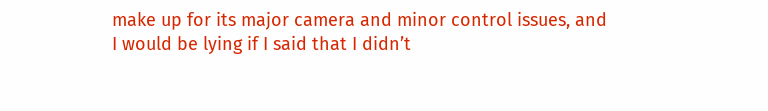make up for its major camera and minor control issues, and I would be lying if I said that I didn’t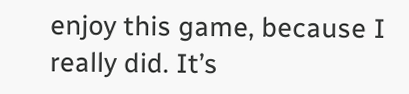enjoy this game, because I really did. It’s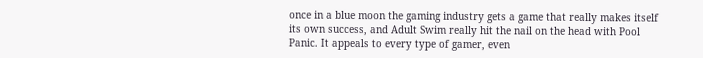once in a blue moon the gaming industry gets a game that really makes itself its own success, and Adult Swim really hit the nail on the head with Pool Panic. It appeals to every type of gamer, even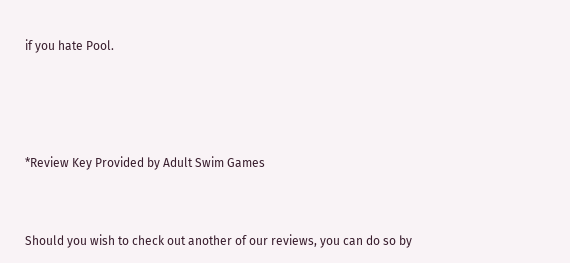if you hate Pool.





*Review Key Provided by Adult Swim Games



Should you wish to check out another of our reviews, you can do so by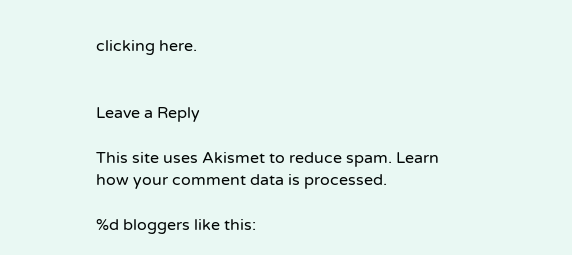clicking here.


Leave a Reply

This site uses Akismet to reduce spam. Learn how your comment data is processed.

%d bloggers like this: